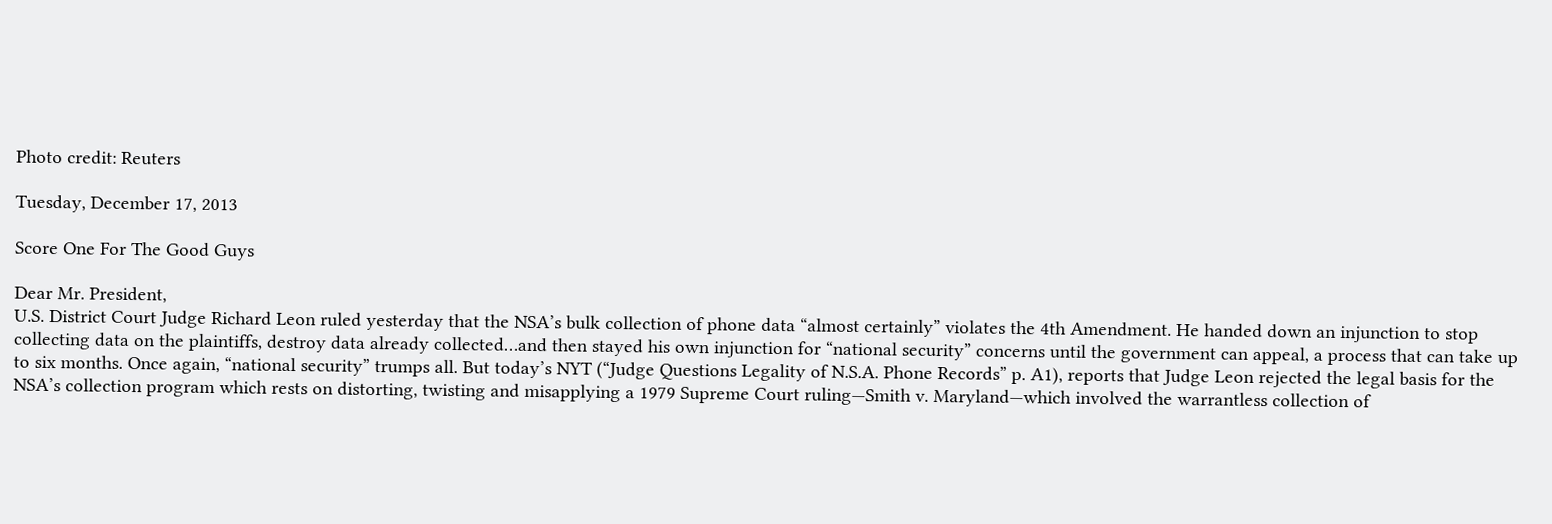Photo credit: Reuters

Tuesday, December 17, 2013

Score One For The Good Guys

Dear Mr. President,
U.S. District Court Judge Richard Leon ruled yesterday that the NSA’s bulk collection of phone data “almost certainly” violates the 4th Amendment. He handed down an injunction to stop collecting data on the plaintiffs, destroy data already collected…and then stayed his own injunction for “national security” concerns until the government can appeal, a process that can take up to six months. Once again, “national security” trumps all. But today’s NYT (“Judge Questions Legality of N.S.A. Phone Records” p. A1), reports that Judge Leon rejected the legal basis for the NSA’s collection program which rests on distorting, twisting and misapplying a 1979 Supreme Court ruling—Smith v. Maryland—which involved the warrantless collection of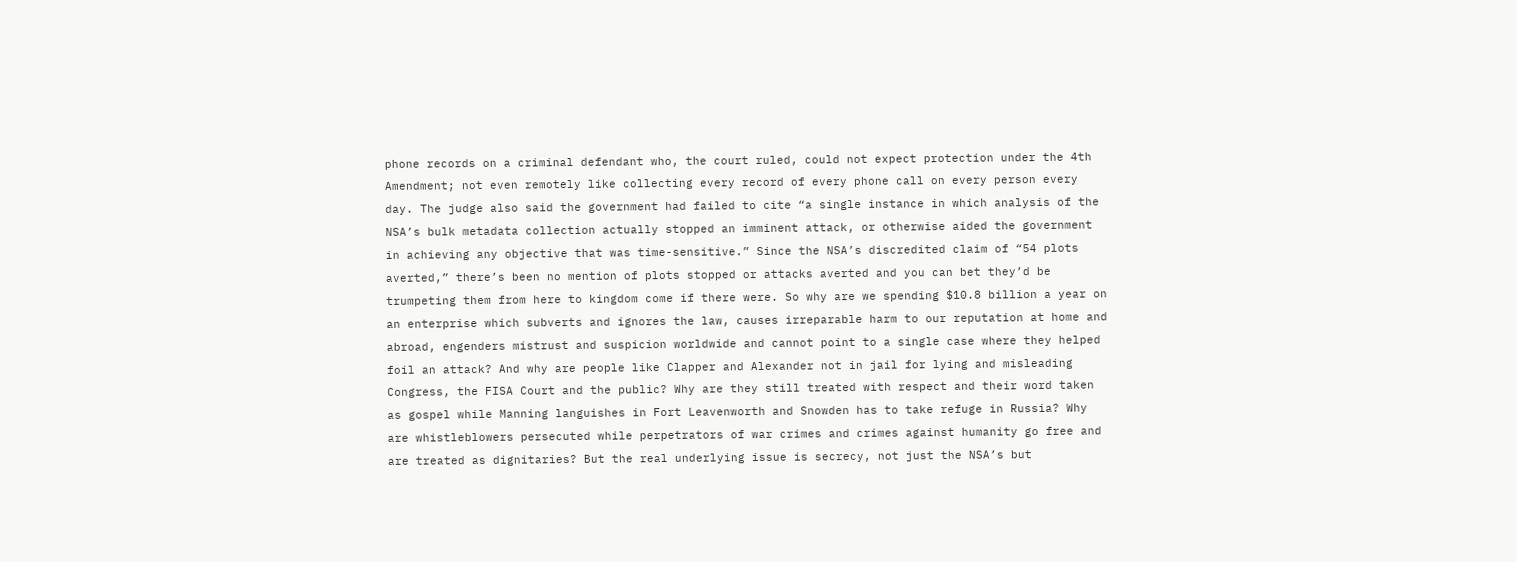phone records on a criminal defendant who, the court ruled, could not expect protection under the 4th Amendment; not even remotely like collecting every record of every phone call on every person every day. The judge also said the government had failed to cite “a single instance in which analysis of the NSA’s bulk metadata collection actually stopped an imminent attack, or otherwise aided the government in achieving any objective that was time-sensitive.” Since the NSA’s discredited claim of “54 plots averted,” there’s been no mention of plots stopped or attacks averted and you can bet they’d be trumpeting them from here to kingdom come if there were. So why are we spending $10.8 billion a year on an enterprise which subverts and ignores the law, causes irreparable harm to our reputation at home and abroad, engenders mistrust and suspicion worldwide and cannot point to a single case where they helped foil an attack? And why are people like Clapper and Alexander not in jail for lying and misleading Congress, the FISA Court and the public? Why are they still treated with respect and their word taken as gospel while Manning languishes in Fort Leavenworth and Snowden has to take refuge in Russia? Why are whistleblowers persecuted while perpetrators of war crimes and crimes against humanity go free and are treated as dignitaries? But the real underlying issue is secrecy, not just the NSA’s but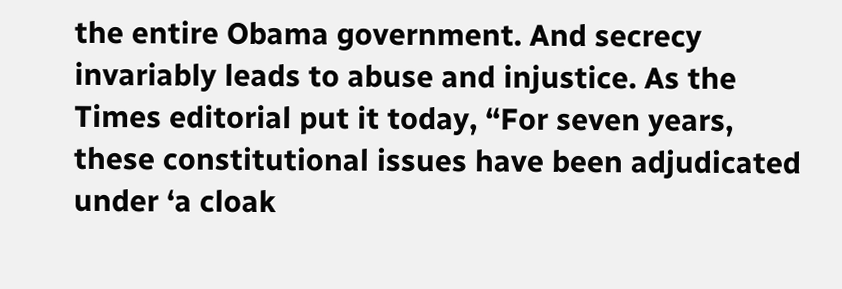the entire Obama government. And secrecy invariably leads to abuse and injustice. As the Times editorial put it today, “For seven years, these constitutional issues have been adjudicated under ‘a cloak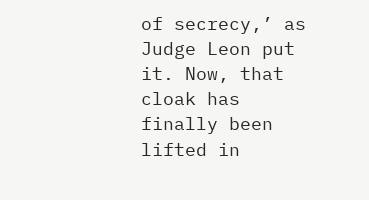of secrecy,’ as Judge Leon put it. Now, that cloak has finally been lifted in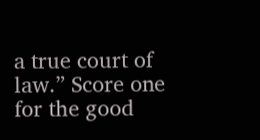a true court of law.” Score one for the good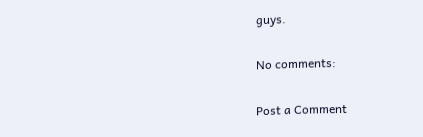guys.

No comments:

Post a Comment